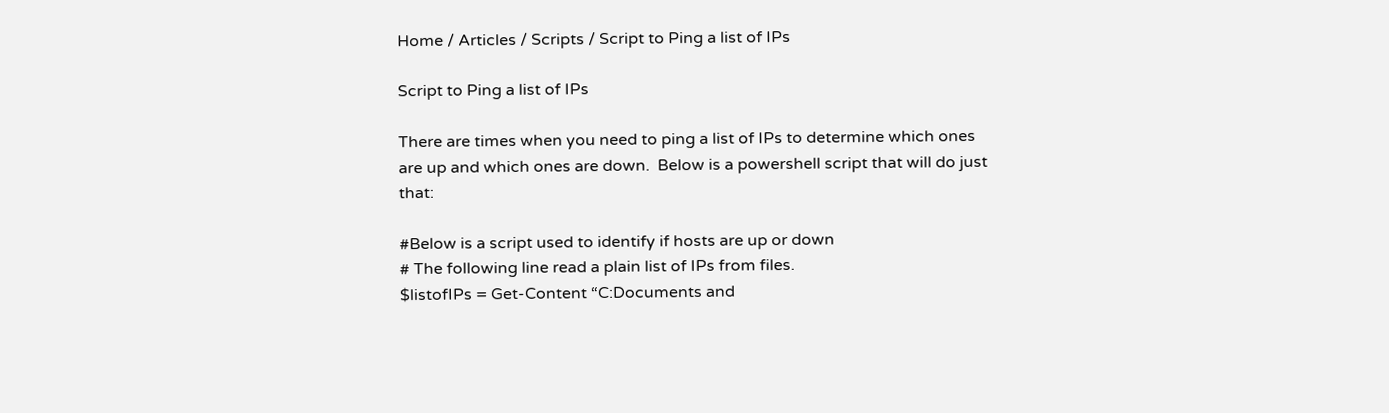Home / Articles / Scripts / Script to Ping a list of IPs

Script to Ping a list of IPs

There are times when you need to ping a list of IPs to determine which ones are up and which ones are down.  Below is a powershell script that will do just that:

#Below is a script used to identify if hosts are up or down
# The following line read a plain list of IPs from files.
$listofIPs = Get-Content “C:Documents and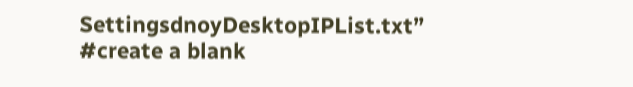SettingsdnoyDesktopIPList.txt”
#create a blank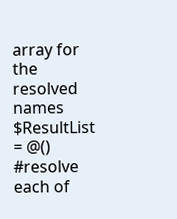array for the resolved names
$ResultList = @()
#resolve each of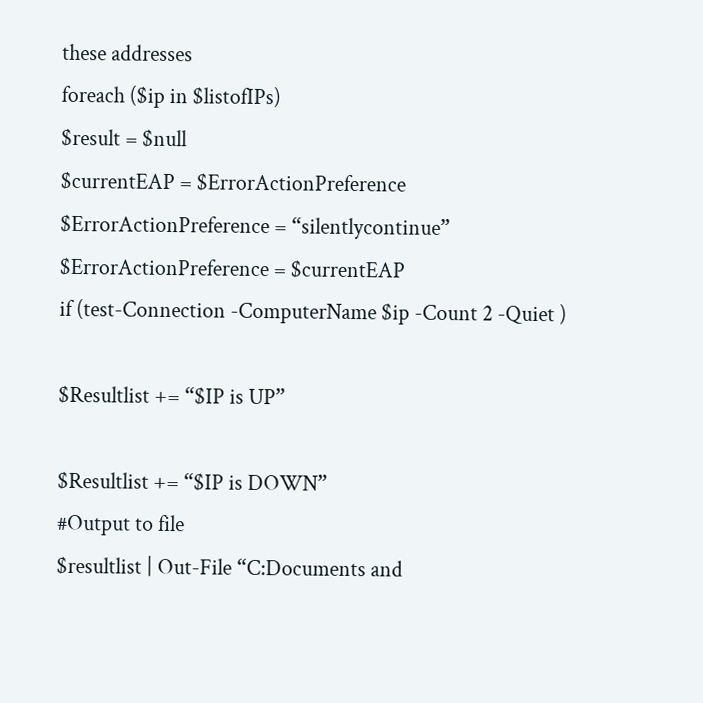these addresses
foreach ($ip in $listofIPs)
$result = $null
$currentEAP = $ErrorActionPreference
$ErrorActionPreference = “silentlycontinue”
$ErrorActionPreference = $currentEAP
if (test-Connection -ComputerName $ip -Count 2 -Quiet )

$Resultlist += “$IP is UP”

$Resultlist += “$IP is DOWN”
#Output to file
$resultlist | Out-File “C:Documents and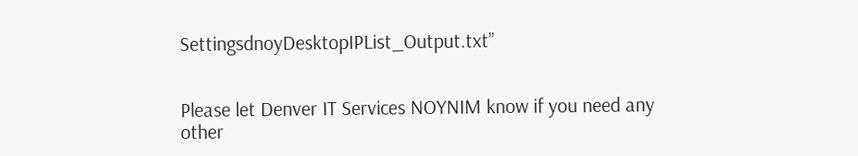SettingsdnoyDesktopIPList_Output.txt”


Please let Denver IT Services NOYNIM know if you need any other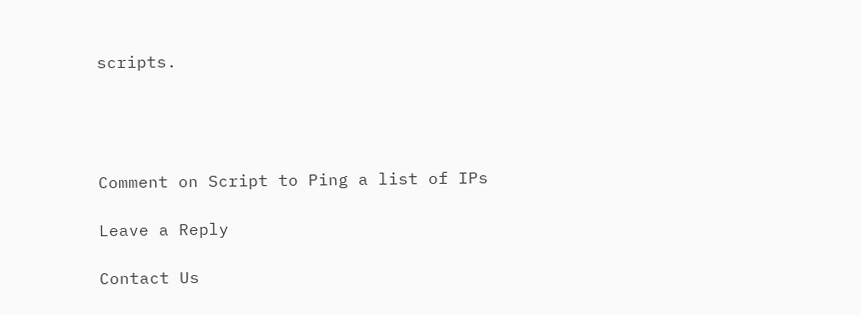scripts.




Comment on Script to Ping a list of IPs

Leave a Reply

Contact Us